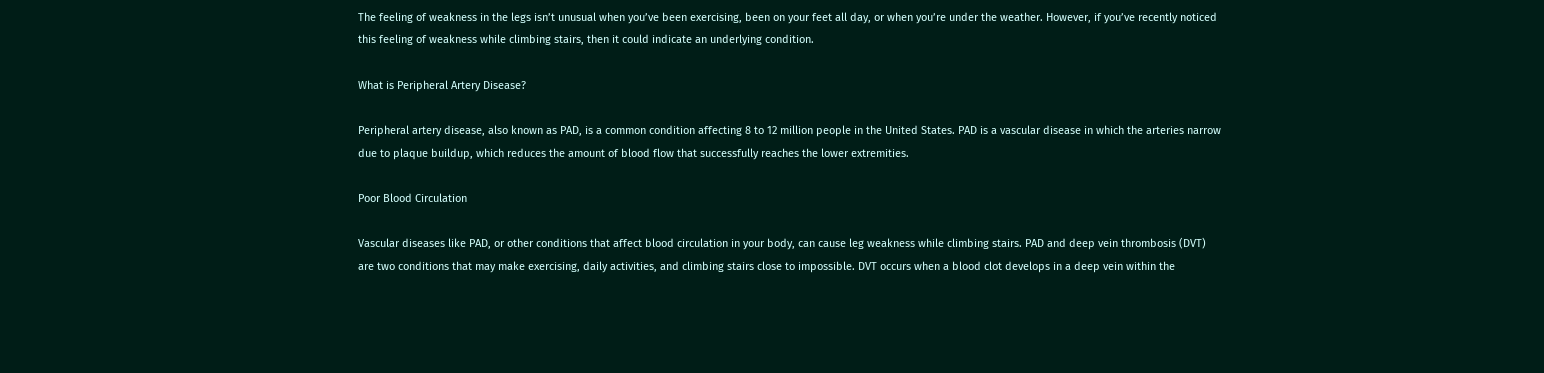The feeling of weakness in the legs isn’t unusual when you’ve been exercising, been on your feet all day, or when you’re under the weather. However, if you’ve recently noticed this feeling of weakness while climbing stairs, then it could indicate an underlying condition.

What is Peripheral Artery Disease?

Peripheral artery disease, also known as PAD, is a common condition affecting 8 to 12 million people in the United States. PAD is a vascular disease in which the arteries narrow due to plaque buildup, which reduces the amount of blood flow that successfully reaches the lower extremities.

Poor Blood Circulation

Vascular diseases like PAD, or other conditions that affect blood circulation in your body, can cause leg weakness while climbing stairs. PAD and deep vein thrombosis (DVT) are two conditions that may make exercising, daily activities, and climbing stairs close to impossible. DVT occurs when a blood clot develops in a deep vein within the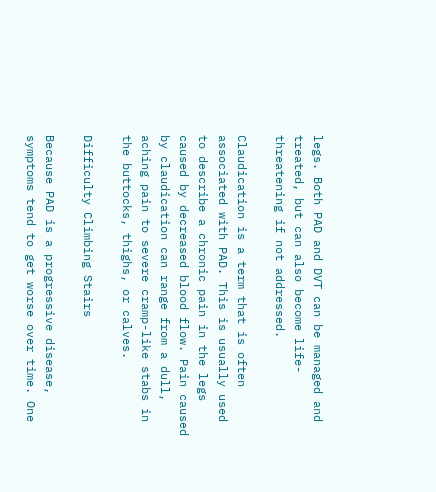legs. Both PAD and DVT can be managed and treated, but can also become life-threatening if not addressed.

Claudication is a term that is often associated with PAD. This is usually used to describe a chronic pain in the legs caused by decreased blood flow. Pain caused by claudication can range from a dull, aching pain to severe cramp-like stabs in the buttocks, thighs, or calves.

Difficulty Climbing Stairs

Because PAD is a progressive disease, symptoms tend to get worse over time. One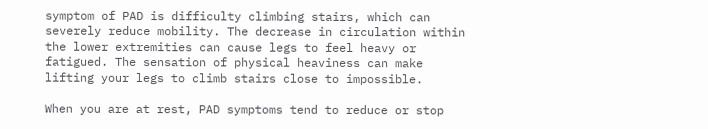symptom of PAD is difficulty climbing stairs, which can severely reduce mobility. The decrease in circulation within the lower extremities can cause legs to feel heavy or fatigued. The sensation of physical heaviness can make lifting your legs to climb stairs close to impossible.

When you are at rest, PAD symptoms tend to reduce or stop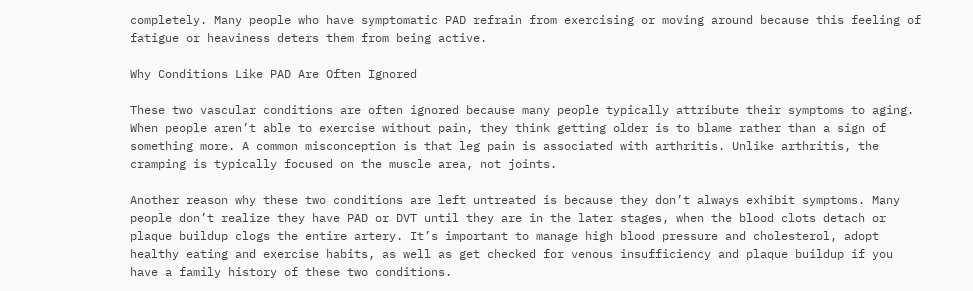completely. Many people who have symptomatic PAD refrain from exercising or moving around because this feeling of fatigue or heaviness deters them from being active.

Why Conditions Like PAD Are Often Ignored

These two vascular conditions are often ignored because many people typically attribute their symptoms to aging. When people aren’t able to exercise without pain, they think getting older is to blame rather than a sign of something more. A common misconception is that leg pain is associated with arthritis. Unlike arthritis, the cramping is typically focused on the muscle area, not joints.

Another reason why these two conditions are left untreated is because they don’t always exhibit symptoms. Many people don’t realize they have PAD or DVT until they are in the later stages, when the blood clots detach or plaque buildup clogs the entire artery. It’s important to manage high blood pressure and cholesterol, adopt healthy eating and exercise habits, as well as get checked for venous insufficiency and plaque buildup if you have a family history of these two conditions.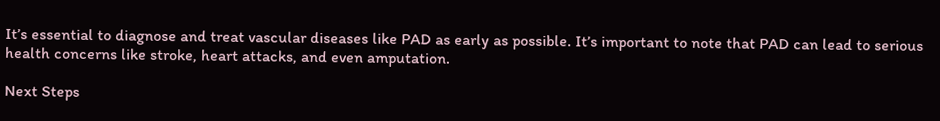It’s essential to diagnose and treat vascular diseases like PAD as early as possible. It’s important to note that PAD can lead to serious health concerns like stroke, heart attacks, and even amputation.

Next Steps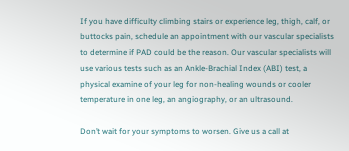If you have difficulty climbing stairs or experience leg, thigh, calf, or buttocks pain, schedule an appointment with our vascular specialists to determine if PAD could be the reason. Our vascular specialists will use various tests such as an Ankle-Brachial Index (ABI) test, a physical examine of your leg for non-healing wounds or cooler temperature in one leg, an angiography, or an ultrasound.

Don’t wait for your symptoms to worsen. Give us a call at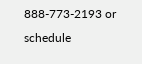888-773-2193 or schedule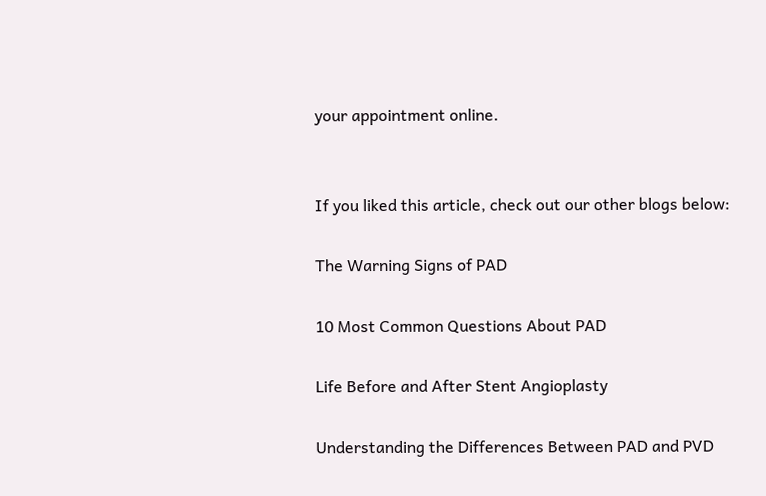your appointment online.


If you liked this article, check out our other blogs below:

The Warning Signs of PAD

10 Most Common Questions About PAD

Life Before and After Stent Angioplasty

Understanding the Differences Between PAD and PVD